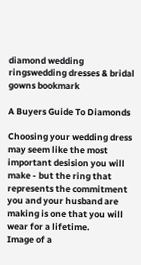diamond wedding ringswedding dresses & bridal  gowns bookmark

A Buyers Guide To Diamonds

Choosing your wedding dress may seem like the most important desision you will make - but the ring that represents the commitment you and your husband are making is one that you will wear for a lifetime.
Image of a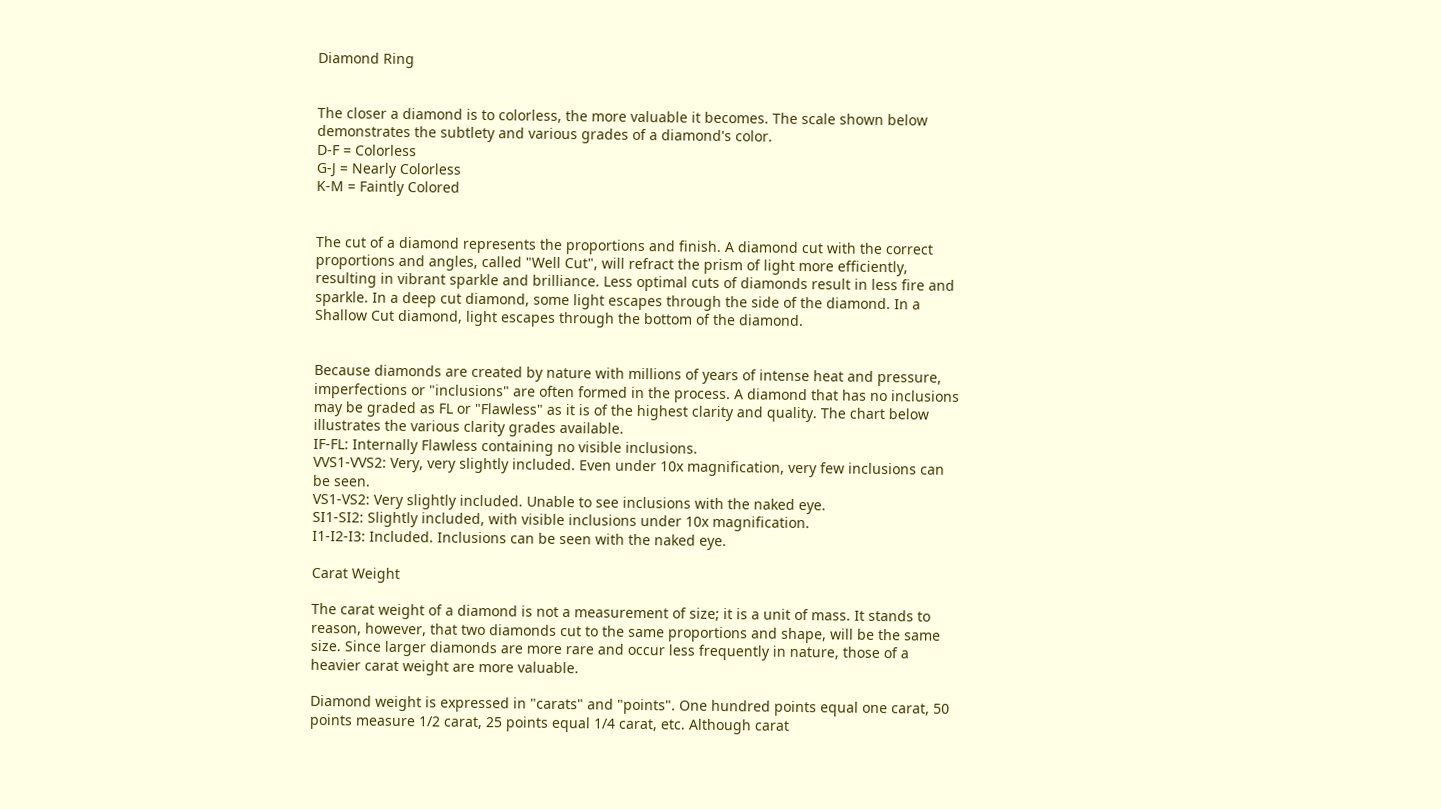Diamond Ring


The closer a diamond is to colorless, the more valuable it becomes. The scale shown below demonstrates the subtlety and various grades of a diamond's color.
D-F = Colorless
G-J = Nearly Colorless
K-M = Faintly Colored


The cut of a diamond represents the proportions and finish. A diamond cut with the correct proportions and angles, called "Well Cut", will refract the prism of light more efficiently, resulting in vibrant sparkle and brilliance. Less optimal cuts of diamonds result in less fire and sparkle. In a deep cut diamond, some light escapes through the side of the diamond. In a Shallow Cut diamond, light escapes through the bottom of the diamond.


Because diamonds are created by nature with millions of years of intense heat and pressure, imperfections or "inclusions" are often formed in the process. A diamond that has no inclusions may be graded as FL or "Flawless" as it is of the highest clarity and quality. The chart below illustrates the various clarity grades available.
IF-FL: Internally Flawless containing no visible inclusions.
VVS1-VVS2: Very, very slightly included. Even under 10x magnification, very few inclusions can be seen.
VS1-VS2: Very slightly included. Unable to see inclusions with the naked eye.
SI1-SI2: Slightly included, with visible inclusions under 10x magnification.
I1-I2-I3: Included. Inclusions can be seen with the naked eye.

Carat Weight

The carat weight of a diamond is not a measurement of size; it is a unit of mass. It stands to reason, however, that two diamonds cut to the same proportions and shape, will be the same size. Since larger diamonds are more rare and occur less frequently in nature, those of a heavier carat weight are more valuable.

Diamond weight is expressed in "carats" and "points". One hundred points equal one carat, 50 points measure 1/2 carat, 25 points equal 1/4 carat, etc. Although carat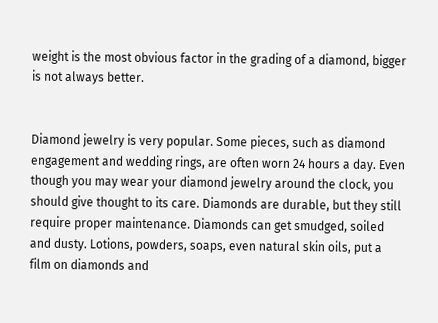weight is the most obvious factor in the grading of a diamond, bigger is not always better.


Diamond jewelry is very popular. Some pieces, such as diamond engagement and wedding rings, are often worn 24 hours a day. Even though you may wear your diamond jewelry around the clock, you should give thought to its care. Diamonds are durable, but they still require proper maintenance. Diamonds can get smudged, soiled and dusty. Lotions, powders, soaps, even natural skin oils, put a film on diamonds and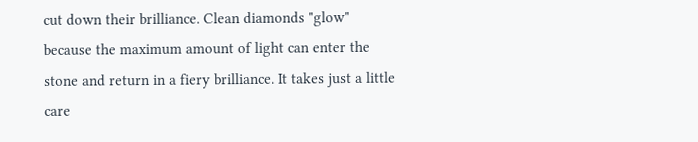cut down their brilliance. Clean diamonds "glow" because the maximum amount of light can enter the stone and return in a fiery brilliance. It takes just a little care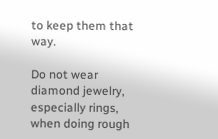to keep them that way.

Do not wear diamond jewelry, especially rings, when doing rough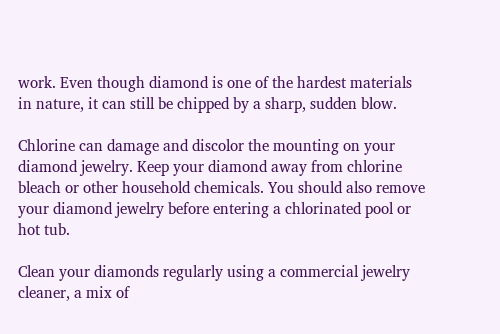work. Even though diamond is one of the hardest materials in nature, it can still be chipped by a sharp, sudden blow.

Chlorine can damage and discolor the mounting on your diamond jewelry. Keep your diamond away from chlorine bleach or other household chemicals. You should also remove your diamond jewelry before entering a chlorinated pool or hot tub.

Clean your diamonds regularly using a commercial jewelry cleaner, a mix of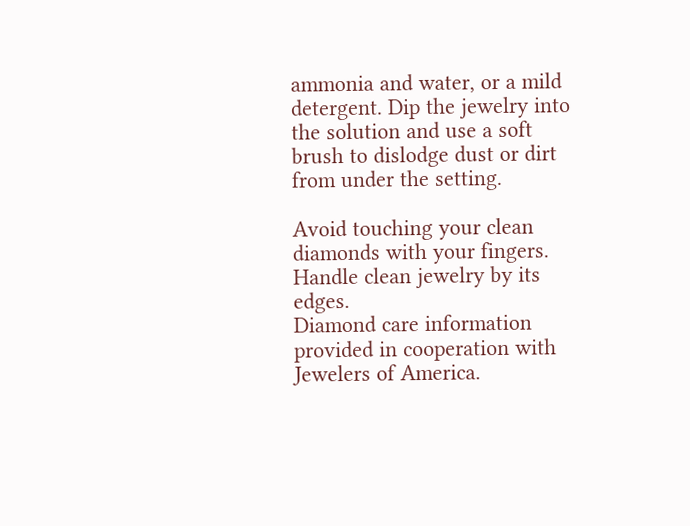ammonia and water, or a mild detergent. Dip the jewelry into the solution and use a soft brush to dislodge dust or dirt from under the setting.

Avoid touching your clean diamonds with your fingers. Handle clean jewelry by its edges.
Diamond care information provided in cooperation with Jewelers of America.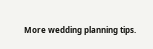More wedding planning tips.